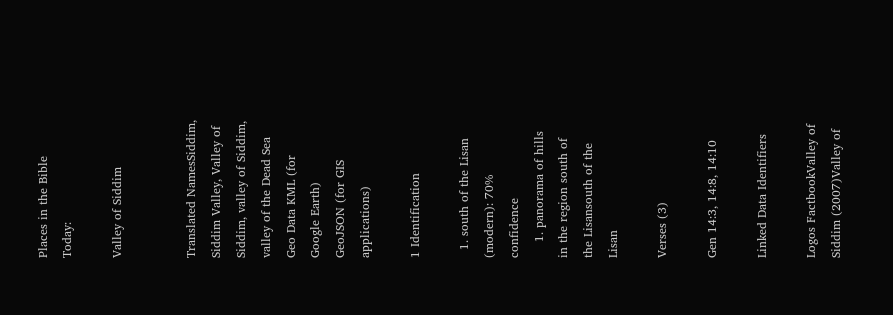Places in the Bible Today:

Valley of Siddim


Translated NamesSiddim, Siddim Valley, Valley of Siddim, valley of Siddim, valley of the Dead Sea
Geo Data KML (for Google Earth)
GeoJSON (for GIS applications)

1 Identification

  1. south of the Lisan (modern): 70% confidence
    1. panorama of hills in the region south of the Lisansouth of the Lisan

Verses (3)

Gen 14:3, 14:8, 14:10

Linked Data Identifiers

Logos FactbookValley of Siddim (2007)Valley of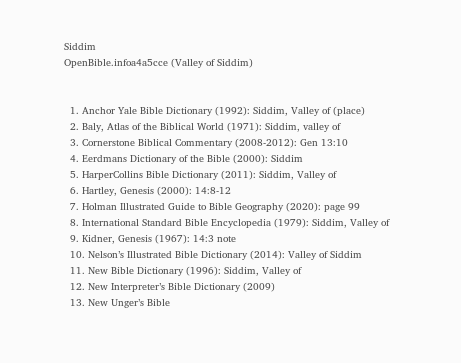Siddim
OpenBible.infoa4a5cce (Valley of Siddim)


  1. Anchor Yale Bible Dictionary (1992): Siddim, Valley of (place)
  2. Baly, Atlas of the Biblical World (1971): Siddim, valley of
  3. Cornerstone Biblical Commentary (2008-2012): Gen 13:10
  4. Eerdmans Dictionary of the Bible (2000): Siddim
  5. HarperCollins Bible Dictionary (2011): Siddim, Valley of
  6. Hartley, Genesis (2000): 14:8-12
  7. Holman Illustrated Guide to Bible Geography (2020): page 99
  8. International Standard Bible Encyclopedia (1979): Siddim, Valley of
  9. Kidner, Genesis (1967): 14:3 note
  10. Nelson’s Illustrated Bible Dictionary (2014): Valley of Siddim
  11. New Bible Dictionary (1996): Siddim, Valley of
  12. New Interpreter’s Bible Dictionary (2009)
  13. New Unger’s Bible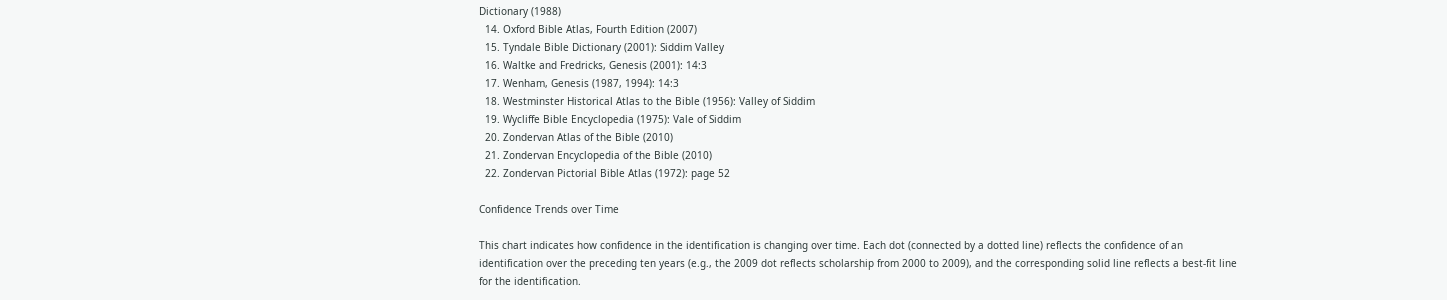Dictionary (1988)
  14. Oxford Bible Atlas, Fourth Edition (2007)
  15. Tyndale Bible Dictionary (2001): Siddim Valley
  16. Waltke and Fredricks, Genesis (2001): 14:3
  17. Wenham, Genesis (1987, 1994): 14:3
  18. Westminster Historical Atlas to the Bible (1956): Valley of Siddim
  19. Wycliffe Bible Encyclopedia (1975): Vale of Siddim
  20. Zondervan Atlas of the Bible (2010)
  21. Zondervan Encyclopedia of the Bible (2010)
  22. Zondervan Pictorial Bible Atlas (1972): page 52

Confidence Trends over Time

This chart indicates how confidence in the identification is changing over time. Each dot (connected by a dotted line) reflects the confidence of an identification over the preceding ten years (e.g., the 2009 dot reflects scholarship from 2000 to 2009), and the corresponding solid line reflects a best-fit line for the identification.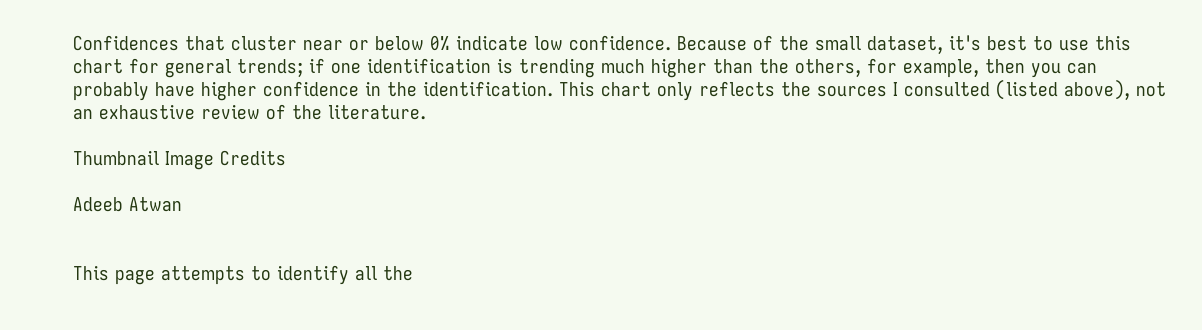Confidences that cluster near or below 0% indicate low confidence. Because of the small dataset, it's best to use this chart for general trends; if one identification is trending much higher than the others, for example, then you can probably have higher confidence in the identification. This chart only reflects the sources I consulted (listed above), not an exhaustive review of the literature.

Thumbnail Image Credits

Adeeb Atwan


This page attempts to identify all the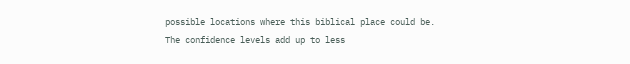possible locations where this biblical place could be. The confidence levels add up to less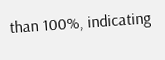than 100%, indicating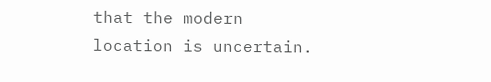that the modern location is uncertain.